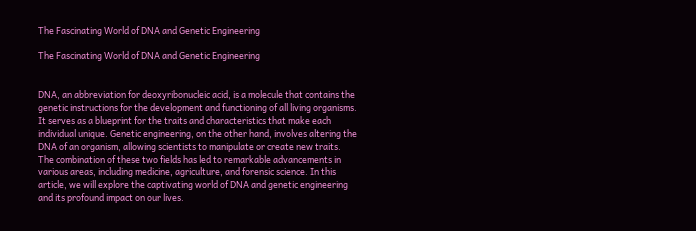The Fascinating World of DNA and Genetic Engineering

The Fascinating World of DNA and Genetic Engineering


DNA, an abbreviation for deoxyribonucleic acid, is a molecule that contains the genetic instructions for the development and functioning of all living organisms. It serves as a blueprint for the traits and characteristics that make each individual unique. Genetic engineering, on the other hand, involves altering the DNA of an organism, allowing scientists to manipulate or create new traits. The combination of these two fields has led to remarkable advancements in various areas, including medicine, agriculture, and forensic science. In this article, we will explore the captivating world of DNA and genetic engineering and its profound impact on our lives.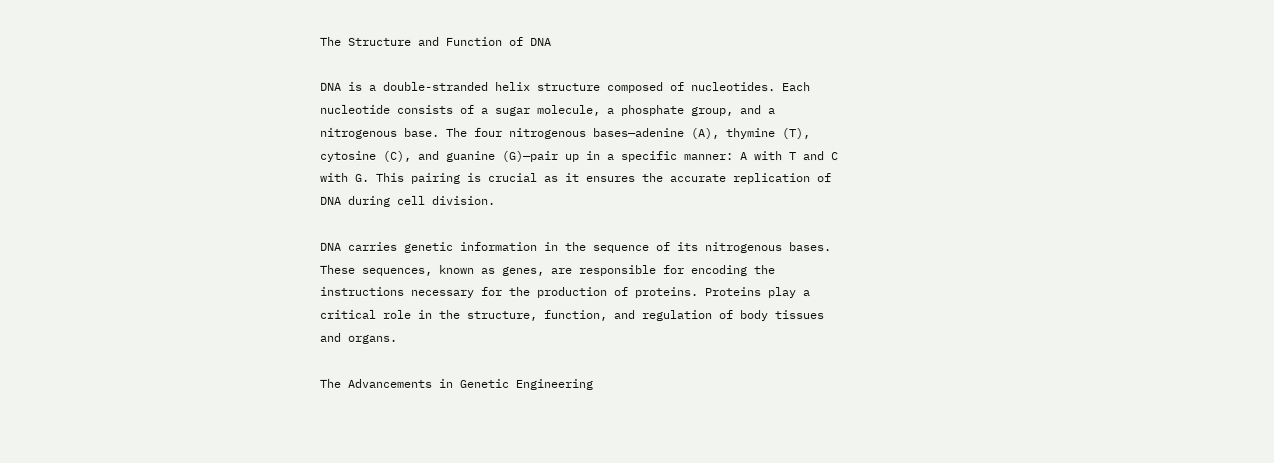The Structure and Function of DNA

DNA is a double-stranded helix structure composed of nucleotides. Each nucleotide consists of a sugar molecule, a phosphate group, and a nitrogenous base. The four nitrogenous bases—adenine (A), thymine (T), cytosine (C), and guanine (G)—pair up in a specific manner: A with T and C with G. This pairing is crucial as it ensures the accurate replication of DNA during cell division.

DNA carries genetic information in the sequence of its nitrogenous bases. These sequences, known as genes, are responsible for encoding the instructions necessary for the production of proteins. Proteins play a critical role in the structure, function, and regulation of body tissues and organs.

The Advancements in Genetic Engineering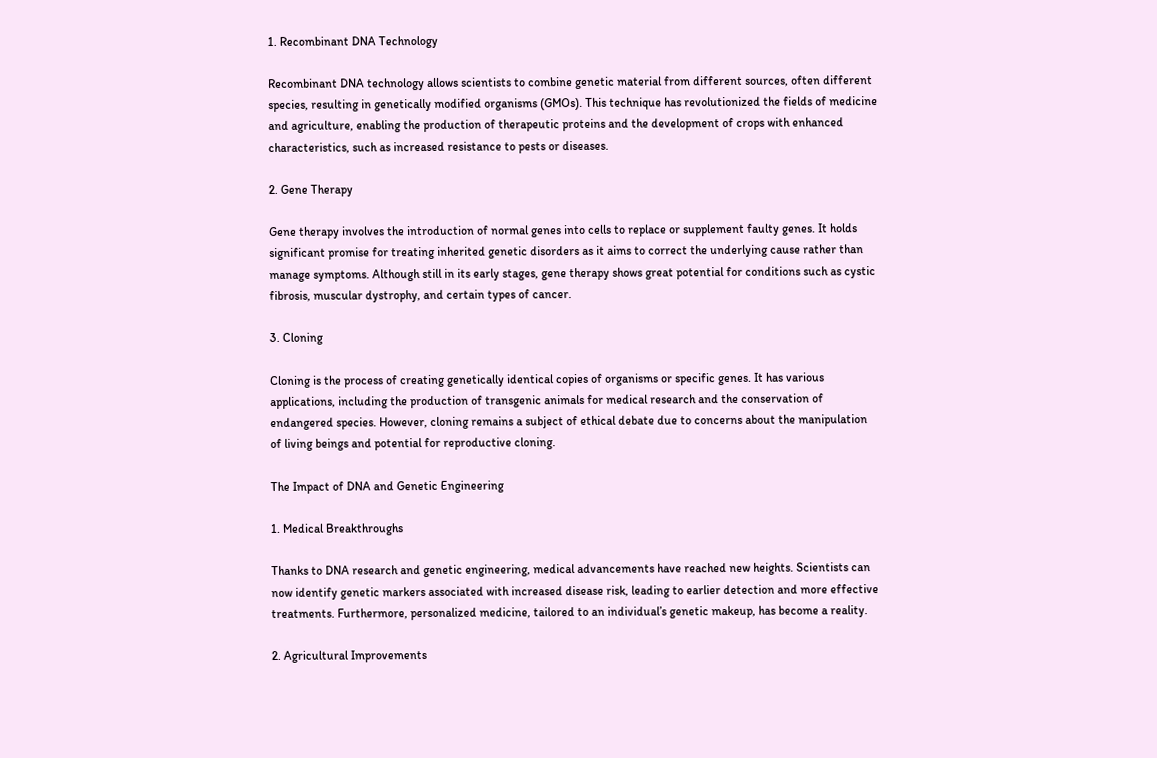1. Recombinant DNA Technology

Recombinant DNA technology allows scientists to combine genetic material from different sources, often different species, resulting in genetically modified organisms (GMOs). This technique has revolutionized the fields of medicine and agriculture, enabling the production of therapeutic proteins and the development of crops with enhanced characteristics, such as increased resistance to pests or diseases.

2. Gene Therapy

Gene therapy involves the introduction of normal genes into cells to replace or supplement faulty genes. It holds significant promise for treating inherited genetic disorders as it aims to correct the underlying cause rather than manage symptoms. Although still in its early stages, gene therapy shows great potential for conditions such as cystic fibrosis, muscular dystrophy, and certain types of cancer.

3. Cloning

Cloning is the process of creating genetically identical copies of organisms or specific genes. It has various applications, including the production of transgenic animals for medical research and the conservation of endangered species. However, cloning remains a subject of ethical debate due to concerns about the manipulation of living beings and potential for reproductive cloning.

The Impact of DNA and Genetic Engineering

1. Medical Breakthroughs

Thanks to DNA research and genetic engineering, medical advancements have reached new heights. Scientists can now identify genetic markers associated with increased disease risk, leading to earlier detection and more effective treatments. Furthermore, personalized medicine, tailored to an individual’s genetic makeup, has become a reality.

2. Agricultural Improvements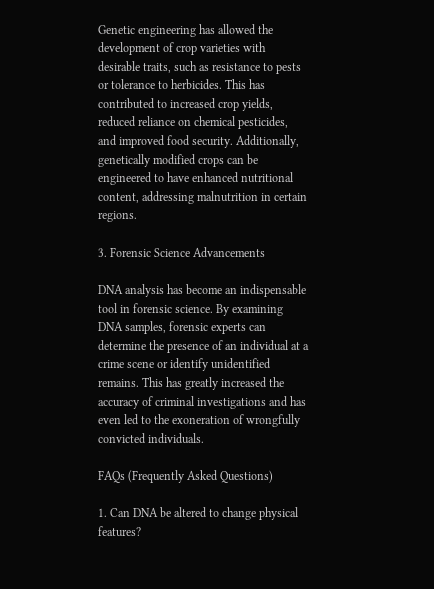Genetic engineering has allowed the development of crop varieties with desirable traits, such as resistance to pests or tolerance to herbicides. This has contributed to increased crop yields, reduced reliance on chemical pesticides, and improved food security. Additionally, genetically modified crops can be engineered to have enhanced nutritional content, addressing malnutrition in certain regions.

3. Forensic Science Advancements

DNA analysis has become an indispensable tool in forensic science. By examining DNA samples, forensic experts can determine the presence of an individual at a crime scene or identify unidentified remains. This has greatly increased the accuracy of criminal investigations and has even led to the exoneration of wrongfully convicted individuals.

FAQs (Frequently Asked Questions)

1. Can DNA be altered to change physical features?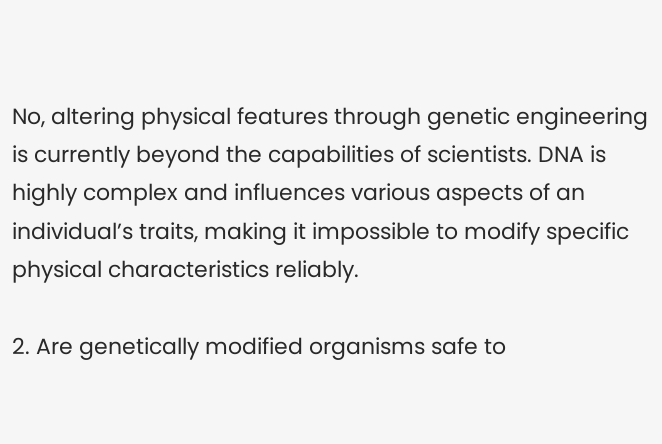No, altering physical features through genetic engineering is currently beyond the capabilities of scientists. DNA is highly complex and influences various aspects of an individual’s traits, making it impossible to modify specific physical characteristics reliably.

2. Are genetically modified organisms safe to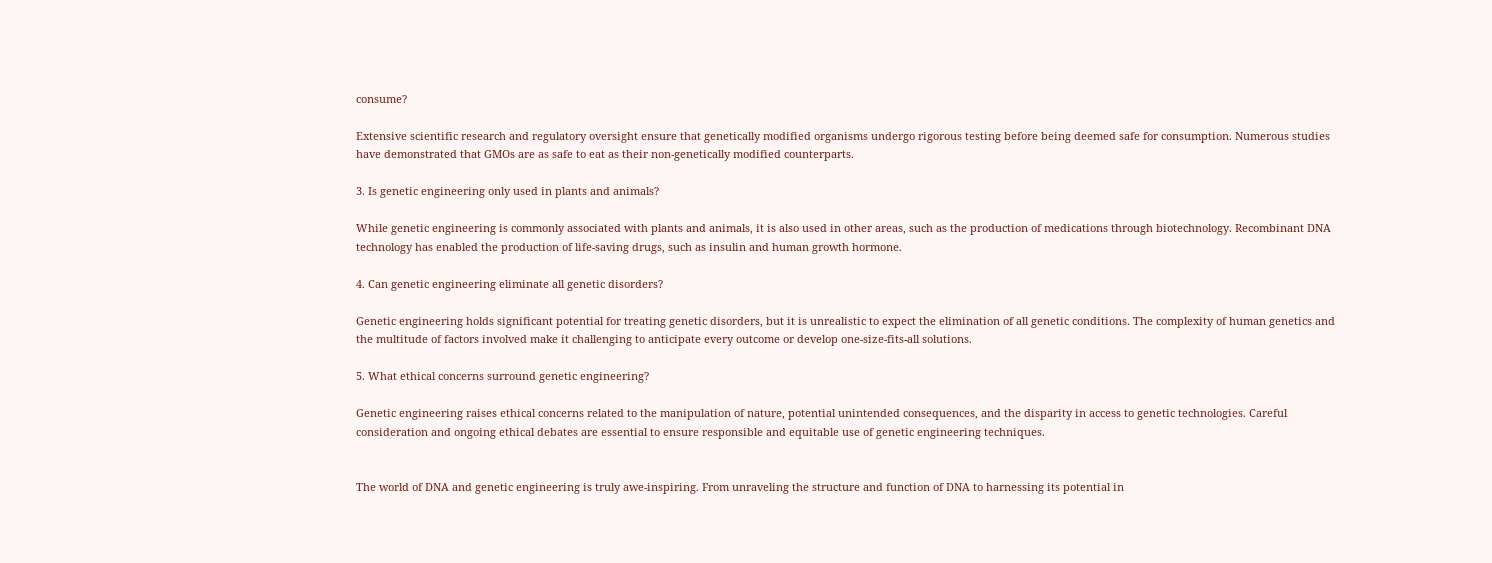consume?

Extensive scientific research and regulatory oversight ensure that genetically modified organisms undergo rigorous testing before being deemed safe for consumption. Numerous studies have demonstrated that GMOs are as safe to eat as their non-genetically modified counterparts.

3. Is genetic engineering only used in plants and animals?

While genetic engineering is commonly associated with plants and animals, it is also used in other areas, such as the production of medications through biotechnology. Recombinant DNA technology has enabled the production of life-saving drugs, such as insulin and human growth hormone.

4. Can genetic engineering eliminate all genetic disorders?

Genetic engineering holds significant potential for treating genetic disorders, but it is unrealistic to expect the elimination of all genetic conditions. The complexity of human genetics and the multitude of factors involved make it challenging to anticipate every outcome or develop one-size-fits-all solutions.

5. What ethical concerns surround genetic engineering?

Genetic engineering raises ethical concerns related to the manipulation of nature, potential unintended consequences, and the disparity in access to genetic technologies. Careful consideration and ongoing ethical debates are essential to ensure responsible and equitable use of genetic engineering techniques.


The world of DNA and genetic engineering is truly awe-inspiring. From unraveling the structure and function of DNA to harnessing its potential in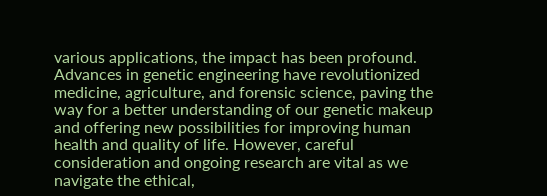various applications, the impact has been profound. Advances in genetic engineering have revolutionized medicine, agriculture, and forensic science, paving the way for a better understanding of our genetic makeup and offering new possibilities for improving human health and quality of life. However, careful consideration and ongoing research are vital as we navigate the ethical,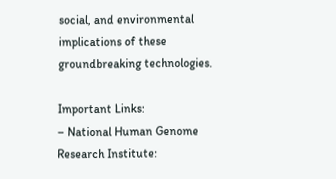social, and environmental implications of these groundbreaking technologies.

Important Links:
– National Human Genome Research Institute: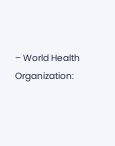– World Health Organization: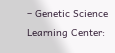– Genetic Science Learning Center: